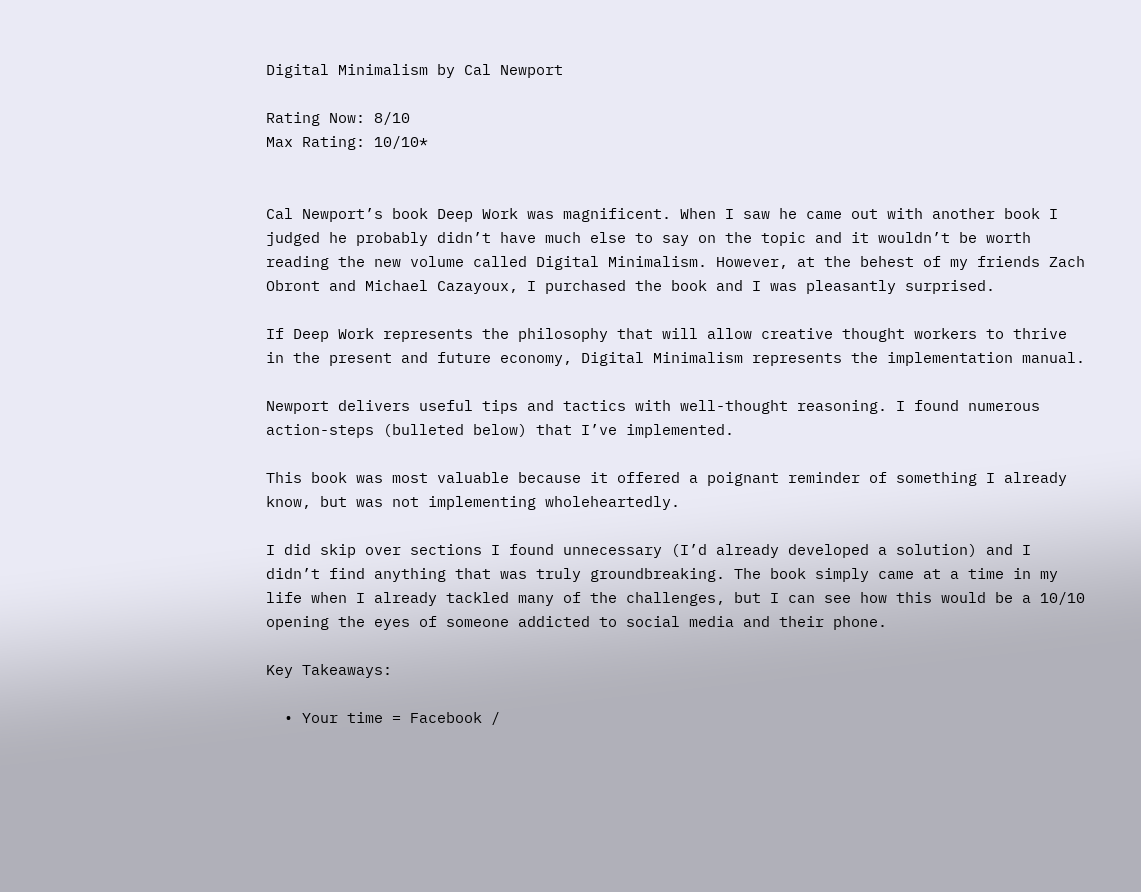Digital Minimalism by Cal Newport

Rating Now: 8/10
Max Rating: 10/10*


Cal Newport’s book Deep Work was magnificent. When I saw he came out with another book I judged he probably didn’t have much else to say on the topic and it wouldn’t be worth reading the new volume called Digital Minimalism. However, at the behest of my friends Zach Obront and Michael Cazayoux, I purchased the book and I was pleasantly surprised.

If Deep Work represents the philosophy that will allow creative thought workers to thrive in the present and future economy, Digital Minimalism represents the implementation manual.

Newport delivers useful tips and tactics with well-thought reasoning. I found numerous action-steps (bulleted below) that I’ve implemented.

This book was most valuable because it offered a poignant reminder of something I already know, but was not implementing wholeheartedly.

I did skip over sections I found unnecessary (I’d already developed a solution) and I didn’t find anything that was truly groundbreaking. The book simply came at a time in my life when I already tackled many of the challenges, but I can see how this would be a 10/10 opening the eyes of someone addicted to social media and their phone.

Key Takeaways:

  • Your time = Facebook /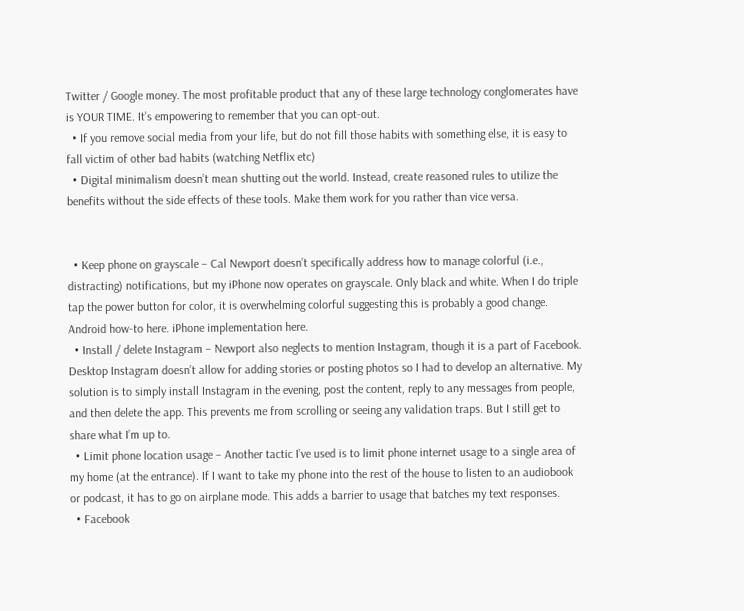Twitter / Google money. The most profitable product that any of these large technology conglomerates have is YOUR TIME. It’s empowering to remember that you can opt-out.
  • If you remove social media from your life, but do not fill those habits with something else, it is easy to fall victim of other bad habits (watching Netflix etc)
  • Digital minimalism doesn’t mean shutting out the world. Instead, create reasoned rules to utilize the benefits without the side effects of these tools. Make them work for you rather than vice versa.


  • Keep phone on grayscale – Cal Newport doesn’t specifically address how to manage colorful (i.e., distracting) notifications, but my iPhone now operates on grayscale. Only black and white. When I do triple tap the power button for color, it is overwhelming colorful suggesting this is probably a good change. Android how-to here. iPhone implementation here.
  • Install / delete Instagram – Newport also neglects to mention Instagram, though it is a part of Facebook. Desktop Instagram doesn’t allow for adding stories or posting photos so I had to develop an alternative. My solution is to simply install Instagram in the evening, post the content, reply to any messages from people, and then delete the app. This prevents me from scrolling or seeing any validation traps. But I still get to share what I’m up to.
  • Limit phone location usage – Another tactic I’ve used is to limit phone internet usage to a single area of my home (at the entrance). If I want to take my phone into the rest of the house to listen to an audiobook or podcast, it has to go on airplane mode. This adds a barrier to usage that batches my text responses.
  • Facebook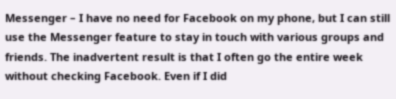Messenger – I have no need for Facebook on my phone, but I can still use the Messenger feature to stay in touch with various groups and friends. The inadvertent result is that I often go the entire week without checking Facebook. Even if I did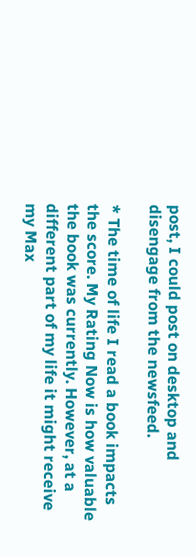post, I could post on desktop and disengage from the newsfeed.

* The time of life I read a book impacts the score. My Rating Now is how valuable the book was currently. However, at a different part of my life it might receive my Max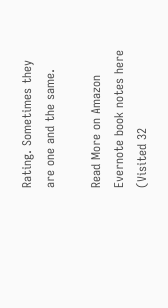Rating. Sometimes they are one and the same.

Read More on Amazon
Evernote book notes here
(Visited 32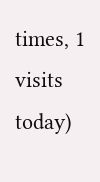times, 1 visits today)